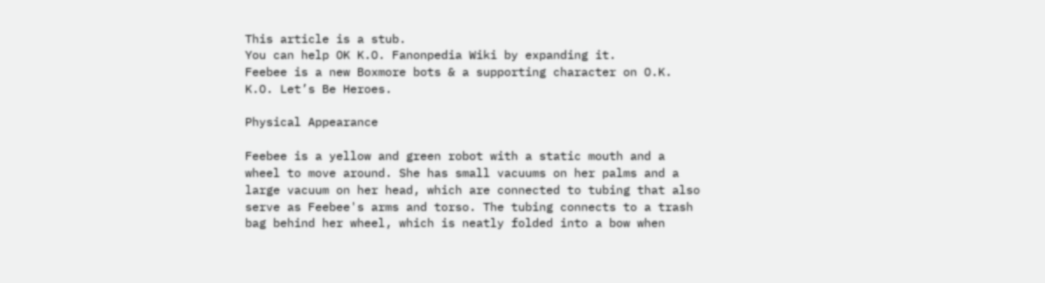This article is a stub.
You can help OK K.O. Fanonpedia Wiki by expanding it.
Feebee is a new Boxmore bots & a supporting character on O.K. K.O. Let’s Be Heroes.

Physical Appearance

Feebee is a yellow and green robot with a static mouth and a wheel to move around. She has small vacuums on her palms and a large vacuum on her head, which are connected to tubing that also serve as Feebee's arms and torso. The tubing connects to a trash bag behind her wheel, which is neatly folded into a bow when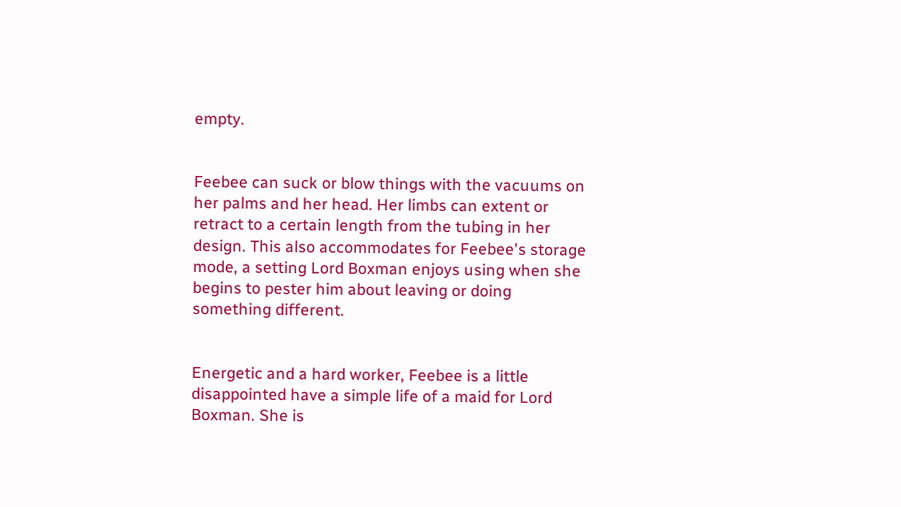empty.


Feebee can suck or blow things with the vacuums on her palms and her head. Her limbs can extent or retract to a certain length from the tubing in her design. This also accommodates for Feebee's storage mode, a setting Lord Boxman enjoys using when she begins to pester him about leaving or doing something different.


Energetic and a hard worker, Feebee is a little disappointed have a simple life of a maid for Lord Boxman. She is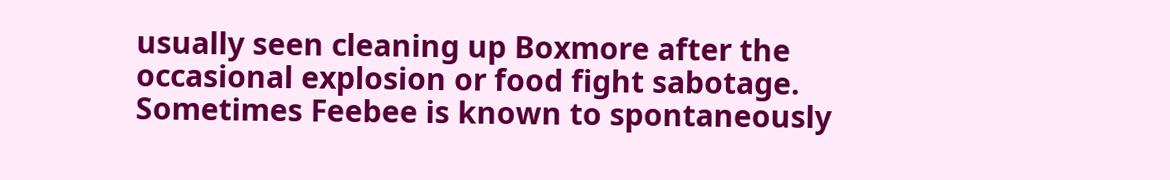usually seen cleaning up Boxmore after the occasional explosion or food fight sabotage. Sometimes Feebee is known to spontaneously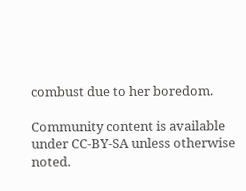combust due to her boredom.

Community content is available under CC-BY-SA unless otherwise noted.